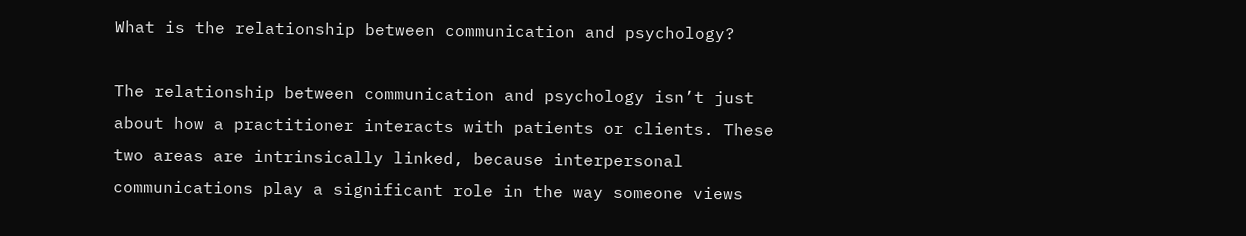What is the relationship between communication and psychology?

The relationship between communication and psychology isn’t just about how a practitioner interacts with patients or clients. These two areas are intrinsically linked, because interpersonal communications play a significant role in the way someone views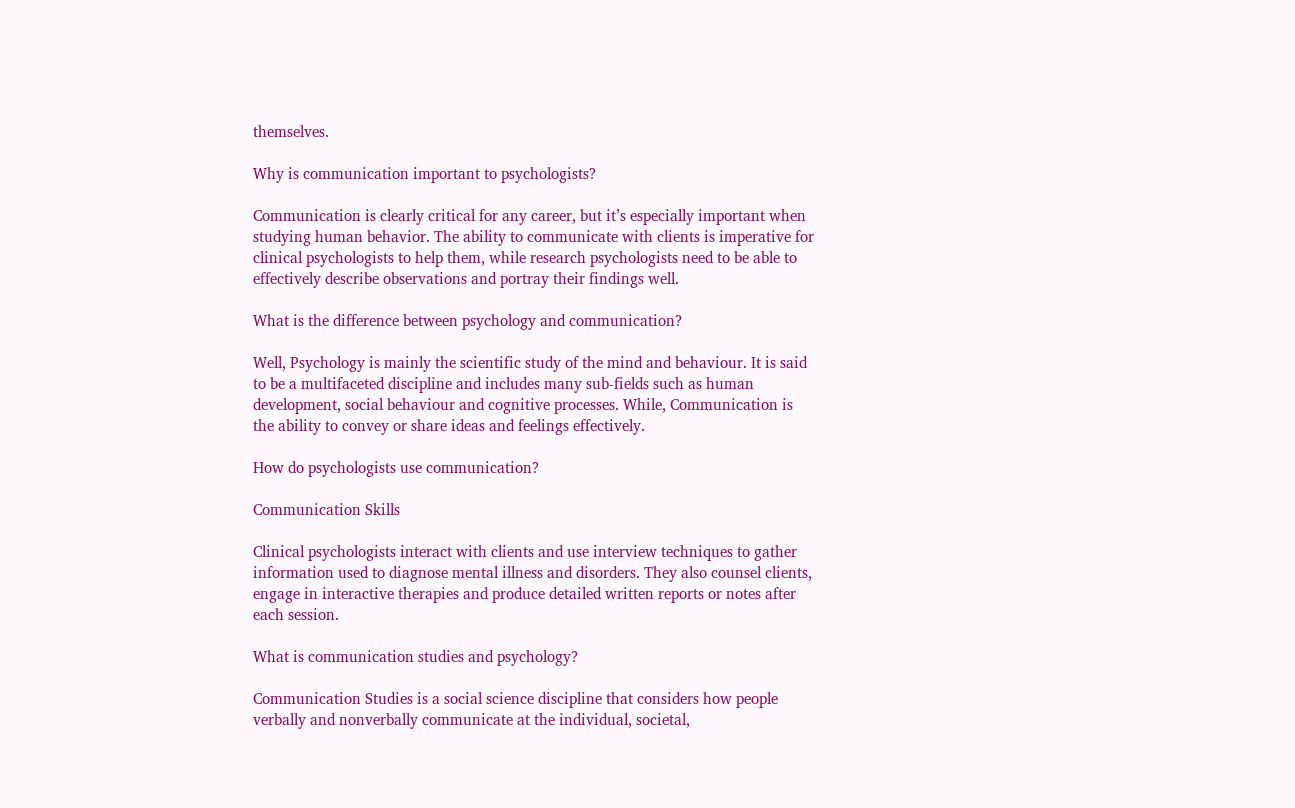themselves.

Why is communication important to psychologists?

Communication is clearly critical for any career, but it’s especially important when studying human behavior. The ability to communicate with clients is imperative for clinical psychologists to help them, while research psychologists need to be able to effectively describe observations and portray their findings well.

What is the difference between psychology and communication?

Well, Psychology is mainly the scientific study of the mind and behaviour. It is said to be a multifaceted discipline and includes many sub-fields such as human development, social behaviour and cognitive processes. While, Communication is the ability to convey or share ideas and feelings effectively.

How do psychologists use communication?

Communication Skills

Clinical psychologists interact with clients and use interview techniques to gather information used to diagnose mental illness and disorders. They also counsel clients, engage in interactive therapies and produce detailed written reports or notes after each session.

What is communication studies and psychology?

Communication Studies is a social science discipline that considers how people verbally and nonverbally communicate at the individual, societal,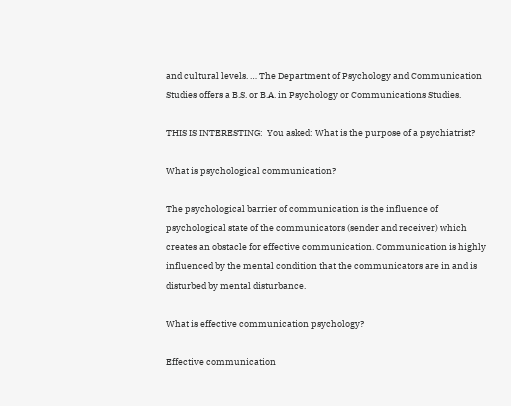and cultural levels. … The Department of Psychology and Communication Studies offers a B.S. or B.A. in Psychology or Communications Studies.

THIS IS INTERESTING:  You asked: What is the purpose of a psychiatrist?

What is psychological communication?

The psychological barrier of communication is the influence of psychological state of the communicators (sender and receiver) which creates an obstacle for effective communication. Communication is highly influenced by the mental condition that the communicators are in and is disturbed by mental disturbance.

What is effective communication psychology?

Effective communication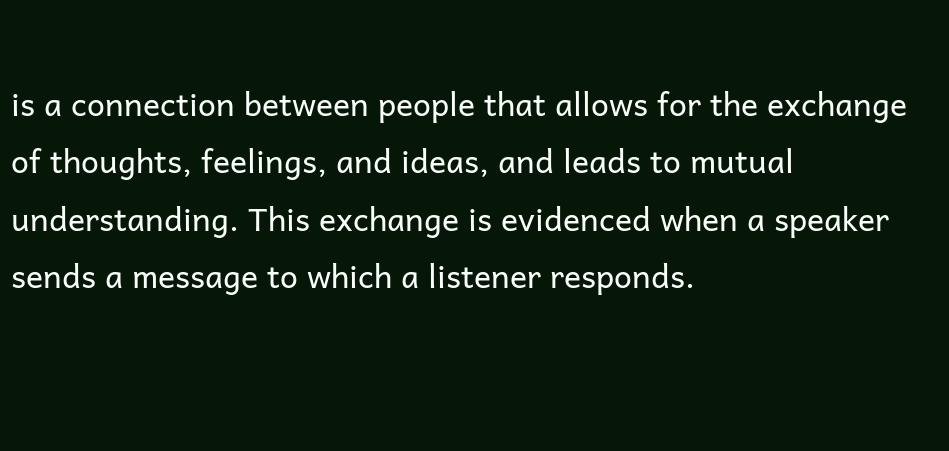is a connection between people that allows for the exchange of thoughts, feelings, and ideas, and leads to mutual understanding. This exchange is evidenced when a speaker sends a message to which a listener responds.